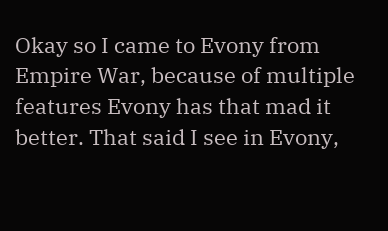Okay so I came to Evony from Empire War, because of multiple features Evony has that mad it better. That said I see in Evony,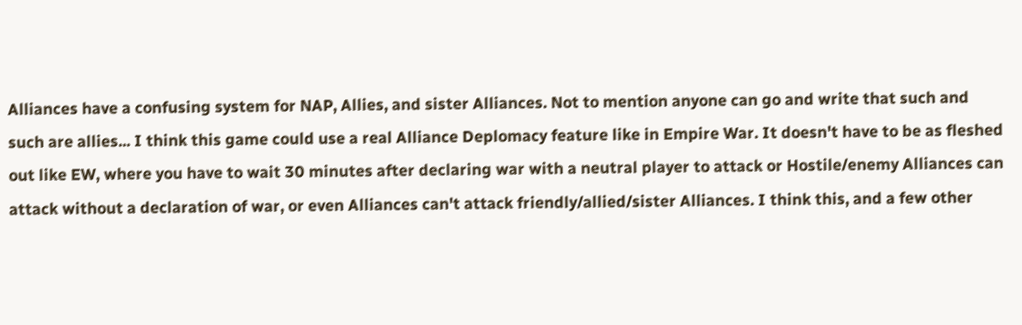Alliances have a confusing system for NAP, Allies, and sister Alliances. Not to mention anyone can go and write that such and such are allies... I think this game could use a real Alliance Deplomacy feature like in Empire War. It doesn't have to be as fleshed out like EW, where you have to wait 30 minutes after declaring war with a neutral player to attack or Hostile/enemy Alliances can attack without a declaration of war, or even Alliances can't attack friendly/allied/sister Alliances. I think this, and a few other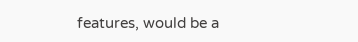features, would be a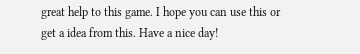great help to this game. I hope you can use this or get a idea from this. Have a nice day!